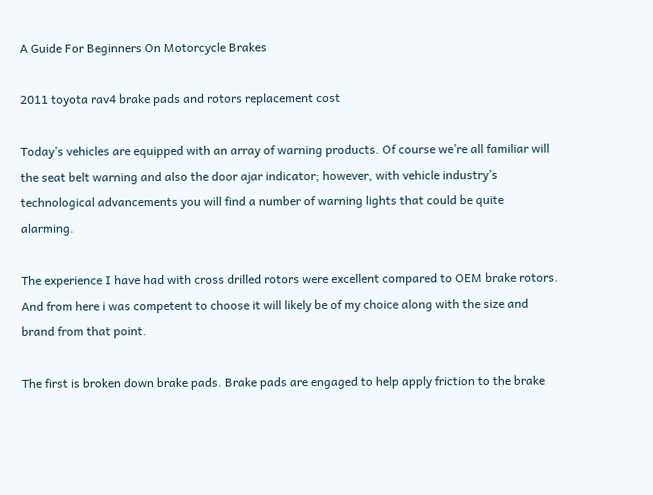A Guide For Beginners On Motorcycle Brakes

2011 toyota rav4 brake pads and rotors replacement cost

Today’s vehicles are equipped with an array of warning products. Of course we’re all familiar will the seat belt warning and also the door ajar indicator; however, with vehicle industry’s technological advancements you will find a number of warning lights that could be quite alarming.

The experience I have had with cross drilled rotors were excellent compared to OEM brake rotors. And from here i was competent to choose it will likely be of my choice along with the size and brand from that point.

The first is broken down brake pads. Brake pads are engaged to help apply friction to the brake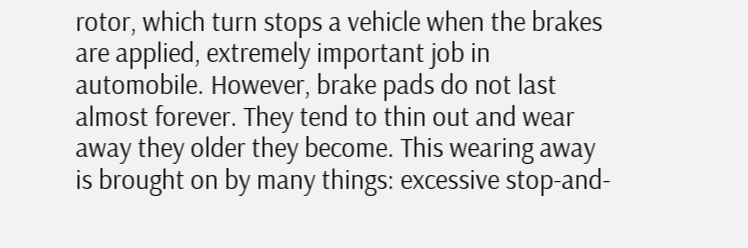rotor, which turn stops a vehicle when the brakes are applied, extremely important job in automobile. However, brake pads do not last almost forever. They tend to thin out and wear away they older they become. This wearing away is brought on by many things: excessive stop-and-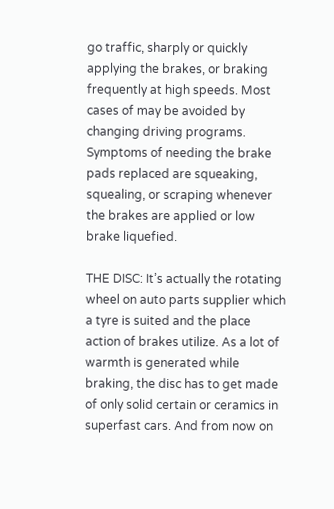go traffic, sharply or quickly applying the brakes, or braking frequently at high speeds. Most cases of may be avoided by changing driving programs. Symptoms of needing the brake pads replaced are squeaking, squealing, or scraping whenever the brakes are applied or low brake liquefied.

THE DISC: It’s actually the rotating wheel on auto parts supplier which a tyre is suited and the place action of brakes utilize. As a lot of warmth is generated while braking, the disc has to get made of only solid certain or ceramics in superfast cars. And from now on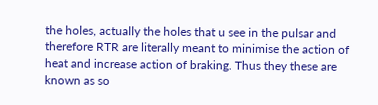the holes, actually the holes that u see in the pulsar and therefore RTR are literally meant to minimise the action of heat and increase action of braking. Thus they these are known as so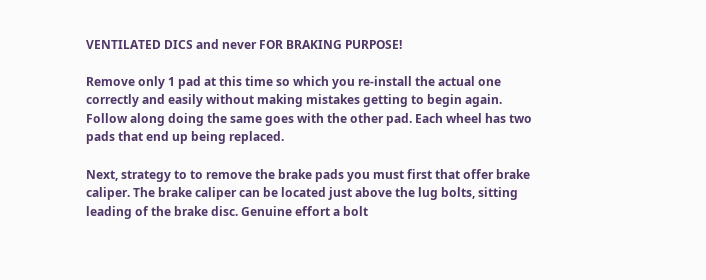VENTILATED DICS and never FOR BRAKING PURPOSE!

Remove only 1 pad at this time so which you re-install the actual one correctly and easily without making mistakes getting to begin again. Follow along doing the same goes with the other pad. Each wheel has two pads that end up being replaced.

Next, strategy to to remove the brake pads you must first that offer brake caliper. The brake caliper can be located just above the lug bolts, sitting leading of the brake disc. Genuine effort a bolt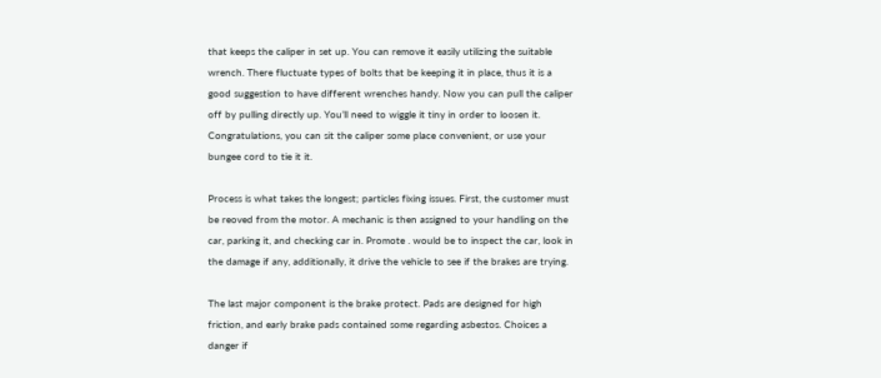that keeps the caliper in set up. You can remove it easily utilizing the suitable wrench. There fluctuate types of bolts that be keeping it in place, thus it is a good suggestion to have different wrenches handy. Now you can pull the caliper off by pulling directly up. You’ll need to wiggle it tiny in order to loosen it. Congratulations, you can sit the caliper some place convenient, or use your bungee cord to tie it it.

Process is what takes the longest; particles fixing issues. First, the customer must be reoved from the motor. A mechanic is then assigned to your handling on the car, parking it, and checking car in. Promote . would be to inspect the car, look in the damage if any, additionally, it drive the vehicle to see if the brakes are trying.

The last major component is the brake protect. Pads are designed for high friction, and early brake pads contained some regarding asbestos. Choices a danger if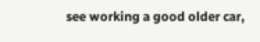see working a good older car,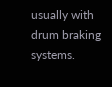usually with drum braking systems.